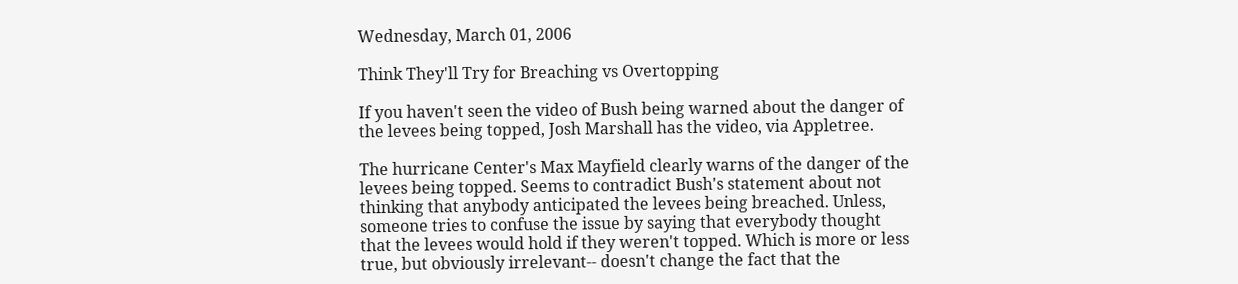Wednesday, March 01, 2006

Think They'll Try for Breaching vs Overtopping

If you haven't seen the video of Bush being warned about the danger of the levees being topped, Josh Marshall has the video, via Appletree.

The hurricane Center's Max Mayfield clearly warns of the danger of the levees being topped. Seems to contradict Bush's statement about not thinking that anybody anticipated the levees being breached. Unless, someone tries to confuse the issue by saying that everybody thought that the levees would hold if they weren't topped. Which is more or less true, but obviously irrelevant-- doesn't change the fact that the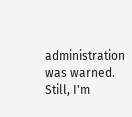administration was warned. Still, I'm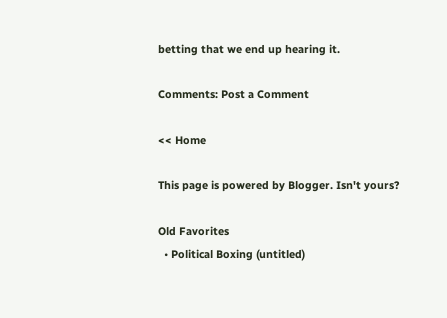betting that we end up hearing it.

Comments: Post a Comment

<< Home

This page is powered by Blogger. Isn't yours?

Old Favorites
  • Political Boxing (untitled)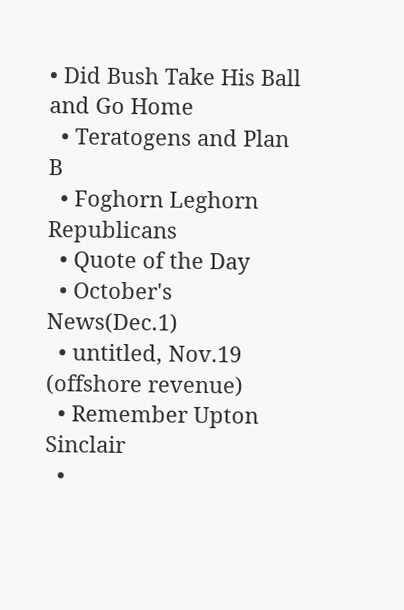• Did Bush Take His Ball and Go Home
  • Teratogens and Plan B
  • Foghorn Leghorn Republicans
  • Quote of the Day
  • October's News(Dec.1)
  • untitled, Nov.19 (offshore revenue)
  • Remember Upton Sinclair
  •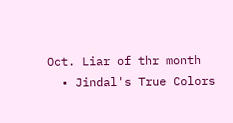Oct. Liar of thr month
  • Jindal's True Colors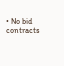• No bid contracts